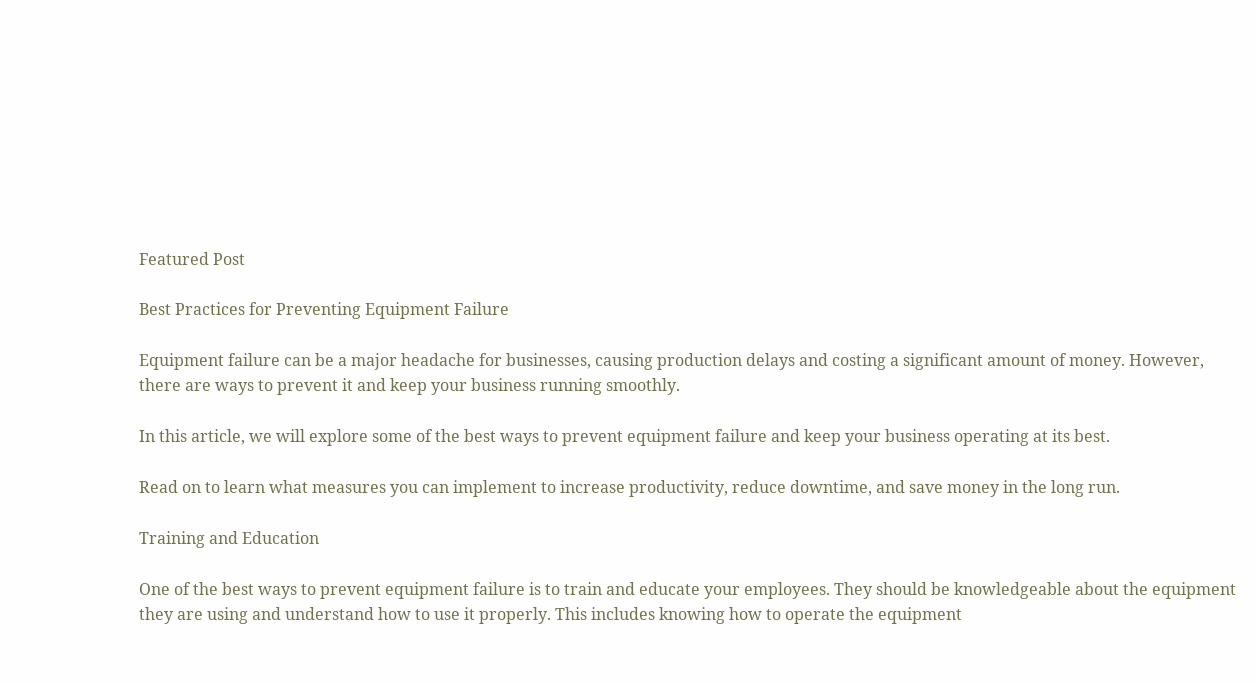Featured Post

Best Practices for Preventing Equipment Failure

Equipment failure can be a major headache for businesses, causing production delays and costing a significant amount of money. However, there are ways to prevent it and keep your business running smoothly.

In this article, we will explore some of the best ways to prevent equipment failure and keep your business operating at its best.

Read on to learn what measures you can implement to increase productivity, reduce downtime, and save money in the long run.

Training and Education

One of the best ways to prevent equipment failure is to train and educate your employees. They should be knowledgeable about the equipment they are using and understand how to use it properly. This includes knowing how to operate the equipment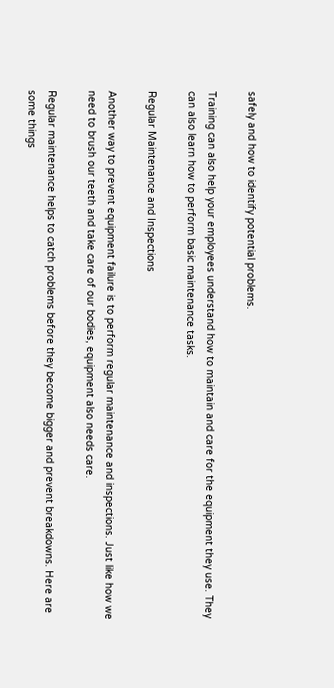safely and how to identify potential problems.

Training can also help your employees understand how to maintain and care for the equipment they use. They can also learn how to perform basic maintenance tasks.

Regular Maintenance and Inspections

Another way to prevent equipment failure is to perform regular maintenance and inspections. Just like how we need to brush our teeth and take care of our bodies, equipment also needs care.

Regular maintenance helps to catch problems before they become bigger and prevent breakdowns. Here are some things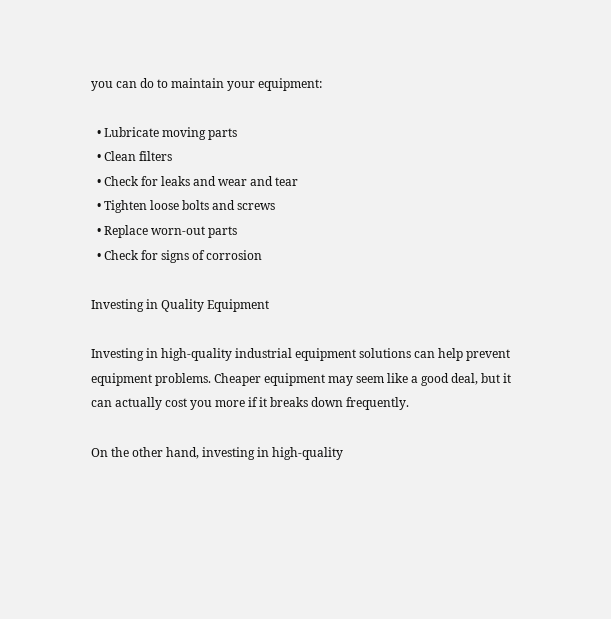you can do to maintain your equipment:

  • Lubricate moving parts
  • Clean filters
  • Check for leaks and wear and tear
  • Tighten loose bolts and screws
  • Replace worn-out parts
  • Check for signs of corrosion

Investing in Quality Equipment

Investing in high-quality industrial equipment solutions can help prevent equipment problems. Cheaper equipment may seem like a good deal, but it can actually cost you more if it breaks down frequently.

On the other hand, investing in high-quality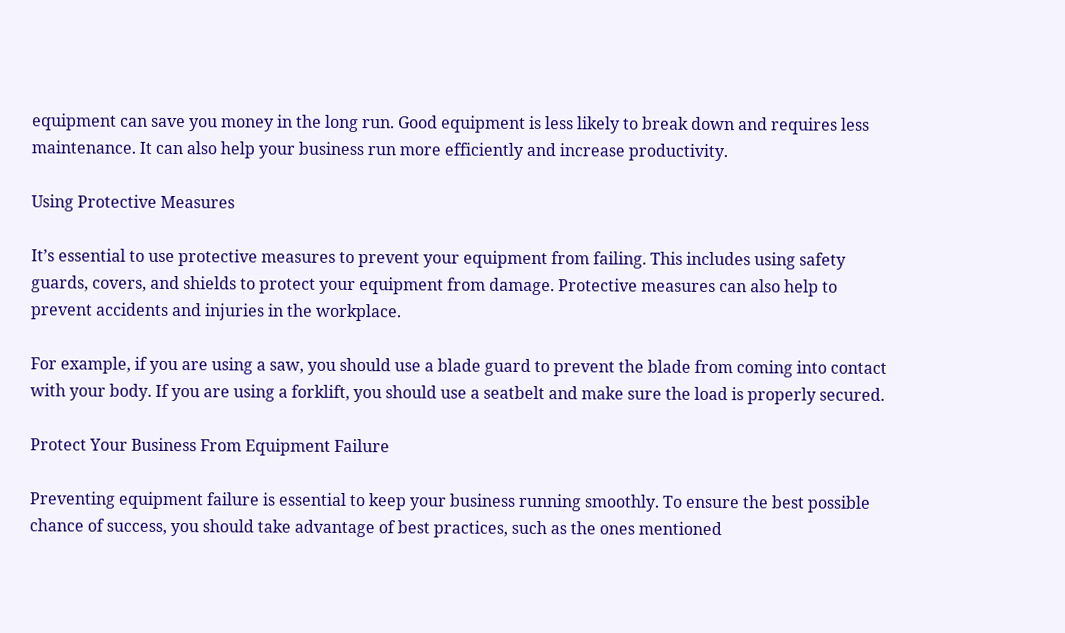equipment can save you money in the long run. Good equipment is less likely to break down and requires less maintenance. It can also help your business run more efficiently and increase productivity.

Using Protective Measures

It’s essential to use protective measures to prevent your equipment from failing. This includes using safety guards, covers, and shields to protect your equipment from damage. Protective measures can also help to prevent accidents and injuries in the workplace.

For example, if you are using a saw, you should use a blade guard to prevent the blade from coming into contact with your body. If you are using a forklift, you should use a seatbelt and make sure the load is properly secured.

Protect Your Business From Equipment Failure

Preventing equipment failure is essential to keep your business running smoothly. To ensure the best possible chance of success, you should take advantage of best practices, such as the ones mentioned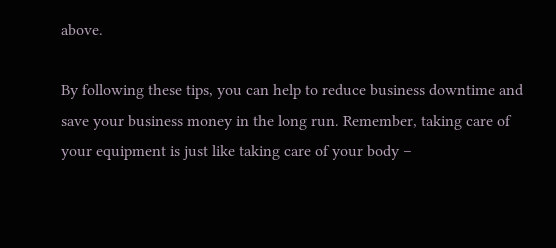above.

By following these tips, you can help to reduce business downtime and save your business money in the long run. Remember, taking care of your equipment is just like taking care of your body –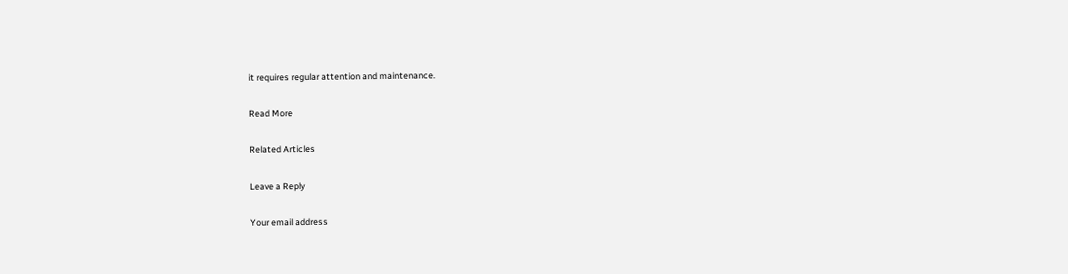it requires regular attention and maintenance.

Read More

Related Articles

Leave a Reply

Your email address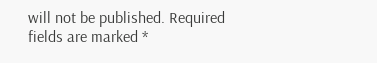will not be published. Required fields are marked *